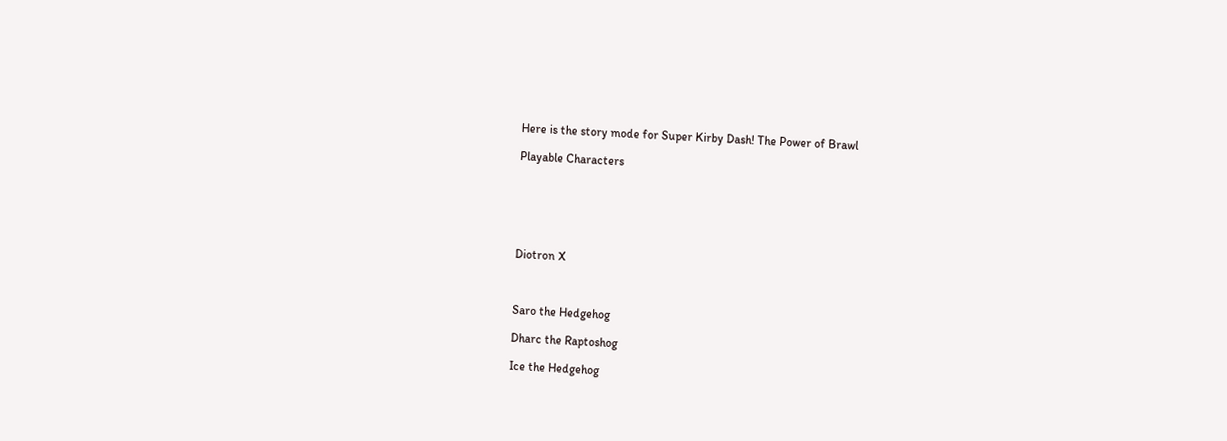Here is the story mode for Super Kirby Dash! The Power of Brawl

Playable Characters






Diotron X



Saro the Hedgehog

Dharc the Raptoshog

Ice the Hedgehog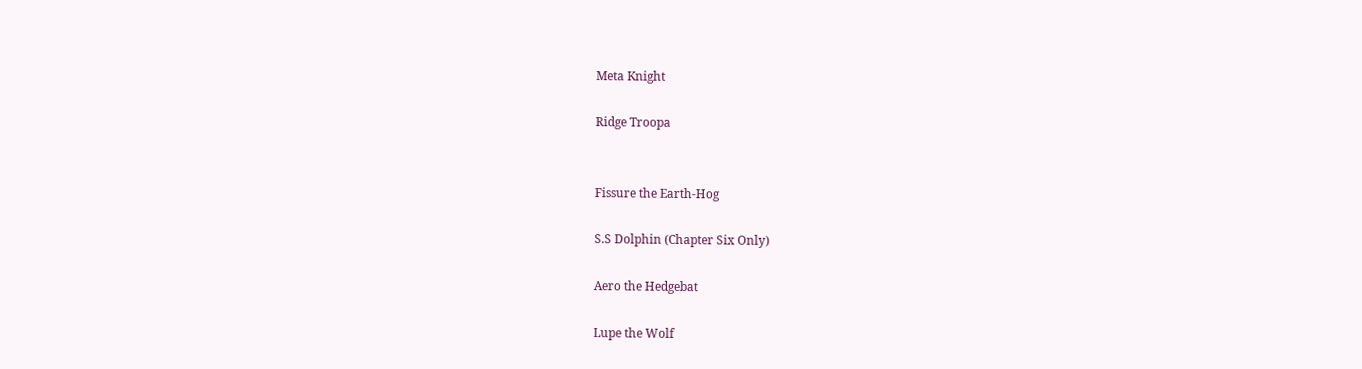Meta Knight

Ridge Troopa


Fissure the Earth-Hog

S.S Dolphin (Chapter Six Only)

Aero the Hedgebat

Lupe the Wolf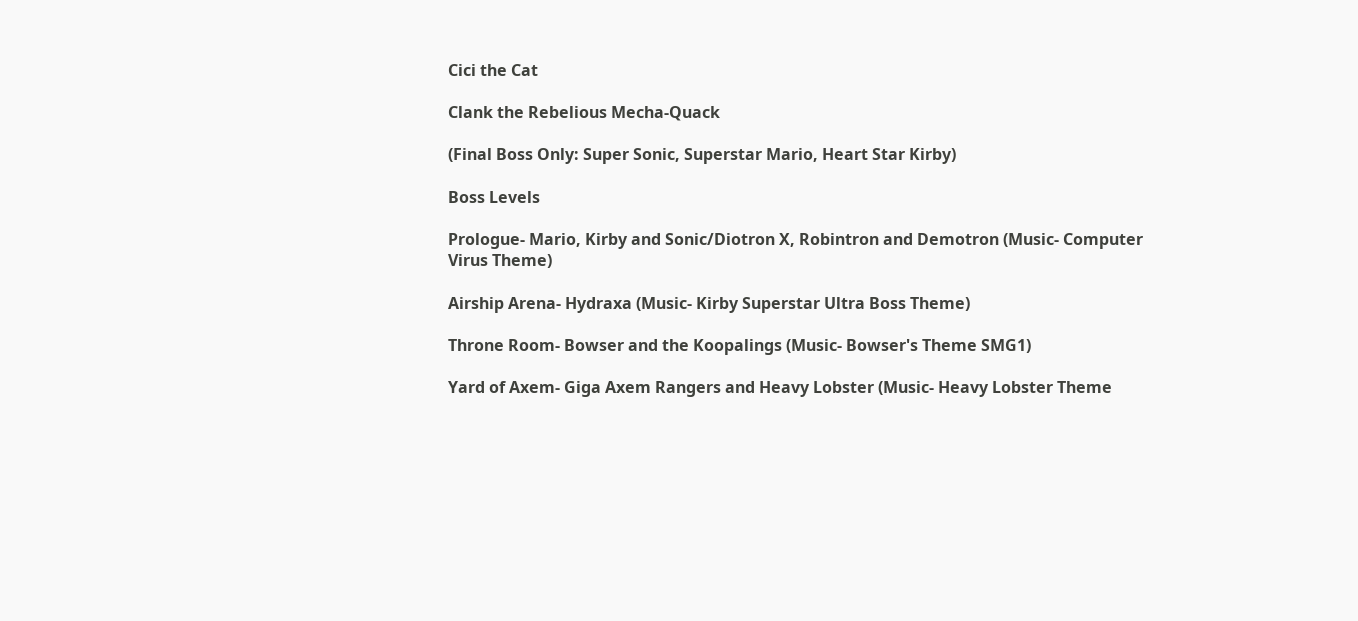Cici the Cat

Clank the Rebelious Mecha-Quack

(Final Boss Only: Super Sonic, Superstar Mario, Heart Star Kirby)

Boss Levels

Prologue- Mario, Kirby and Sonic/Diotron X, Robintron and Demotron (Music- Computer Virus Theme)

Airship Arena- Hydraxa (Music- Kirby Superstar Ultra Boss Theme)

Throne Room- Bowser and the Koopalings (Music- Bowser's Theme SMG1)

Yard of Axem- Giga Axem Rangers and Heavy Lobster (Music- Heavy Lobster Theme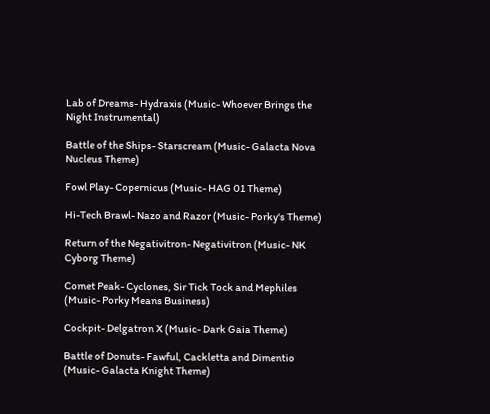Lab of Dreams- Hydraxis (Music- Whoever Brings the Night Instrumental)

Battle of the Ships- Starscream (Music- Galacta Nova Nucleus Theme)

Fowl Play- Copernicus (Music- HAG 01 Theme)

Hi-Tech Brawl- Nazo and Razor (Music- Porky's Theme)

Return of the Negativitron- Negativitron (Music- NK Cyborg Theme)

Comet Peak- Cyclones, Sir Tick Tock and Mephiles (Music- Porky Means Business)

Cockpit- Delgatron X (Music- Dark Gaia Theme)

Battle of Donuts- Fawful, Cackletta and Dimentio (Music- Galacta Knight Theme)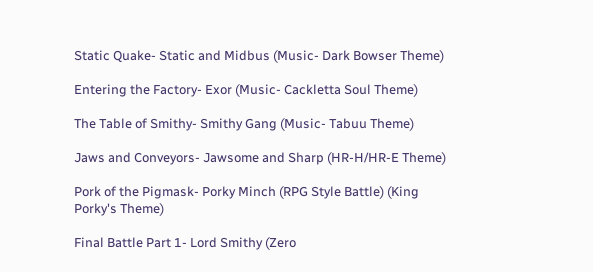Static Quake- Static and Midbus (Music- Dark Bowser Theme)

Entering the Factory- Exor (Music- Cackletta Soul Theme)

The Table of Smithy- Smithy Gang (Music- Tabuu Theme)

Jaws and Conveyors- Jawsome and Sharp (HR-H/HR-E Theme)

Pork of the Pigmask- Porky Minch (RPG Style Battle) (King Porky's Theme)

Final Battle Part 1- Lord Smithy (Zero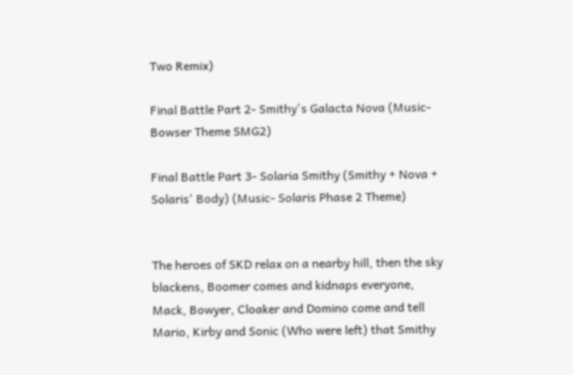Two Remix)

Final Battle Part 2- Smithy's Galacta Nova (Music- Bowser Theme SMG2)

Final Battle Part 3- Solaria Smithy (Smithy + Nova + Solaris' Body) (Music- Solaris Phase 2 Theme)


The heroes of SKD relax on a nearby hill, then the sky blackens, Boomer comes and kidnaps everyone, Mack, Bowyer, Cloaker and Domino come and tell Mario, Kirby and Sonic (Who were left) that Smithy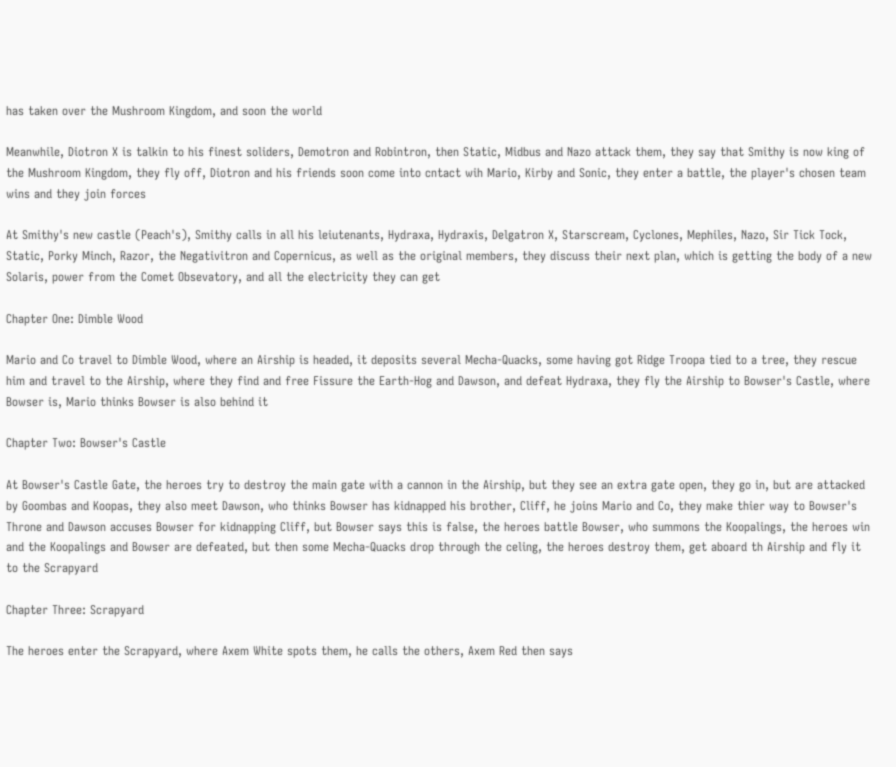has taken over the Mushroom Kingdom, and soon the world

Meanwhile, Diotron X is talkin to his finest soliders, Demotron and Robintron, then Static, Midbus and Nazo attack them, they say that Smithy is now king of the Mushroom Kingdom, they fly off, Diotron and his friends soon come into cntact wih Mario, Kirby and Sonic, they enter a battle, the player's chosen team wins and they join forces

At Smithy's new castle (Peach's), Smithy calls in all his leiutenants, Hydraxa, Hydraxis, Delgatron X, Starscream, Cyclones, Mephiles, Nazo, Sir Tick Tock, Static, Porky Minch, Razor, the Negativitron and Copernicus, as well as the original members, they discuss their next plan, which is getting the body of a new Solaris, power from the Comet Obsevatory, and all the electricity they can get

Chapter One: Dimble Wood

Mario and Co travel to Dimble Wood, where an Airship is headed, it deposits several Mecha-Quacks, some having got Ridge Troopa tied to a tree, they rescue him and travel to the Airship, where they find and free Fissure the Earth-Hog and Dawson, and defeat Hydraxa, they fly the Airship to Bowser's Castle, where Bowser is, Mario thinks Bowser is also behind it

Chapter Two: Bowser's Castle

At Bowser's Castle Gate, the heroes try to destroy the main gate with a cannon in the Airship, but they see an extra gate open, they go in, but are attacked by Goombas and Koopas, they also meet Dawson, who thinks Bowser has kidnapped his brother, Cliff, he joins Mario and Co, they make thier way to Bowser's Throne and Dawson accuses Bowser for kidnapping Cliff, but Bowser says this is false, the heroes battle Bowser, who summons the Koopalings, the heroes win and the Koopalings and Bowser are defeated, but then some Mecha-Quacks drop through the celing, the heroes destroy them, get aboard th Airship and fly it to the Scrapyard

Chapter Three: Scrapyard

The heroes enter the Scrapyard, where Axem White spots them, he calls the others, Axem Red then says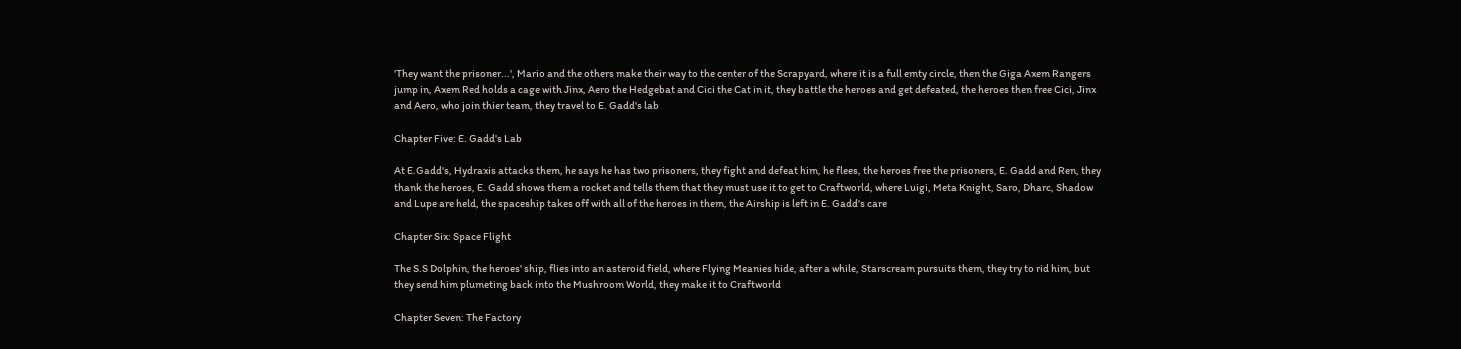'They want the prisoner...', Mario and the others make their way to the center of the Scrapyard, where it is a full emty circle, then the Giga Axem Rangers jump in, Axem Red holds a cage with Jinx, Aero the Hedgebat and Cici the Cat in it, they battle the heroes and get defeated, the heroes then free Cici, Jinx and Aero, who join thier team, they travel to E. Gadd's lab

Chapter Five: E. Gadd's Lab

At E.Gadd's, Hydraxis attacks them, he says he has two prisoners, they fight and defeat him, he flees, the heroes free the prisoners, E. Gadd and Ren, they thank the heroes, E. Gadd shows them a rocket and tells them that they must use it to get to Craftworld, where Luigi, Meta Knight, Saro, Dharc, Shadow and Lupe are held, the spaceship takes off with all of the heroes in them, the Airship is left in E. Gadd's care

Chapter Six: Space Flight

The S.S Dolphin, the heroes' ship, flies into an asteroid field, where Flying Meanies hide, after a while, Starscream pursuits them, they try to rid him, but they send him plumeting back into the Mushroom World, they make it to Craftworld

Chapter Seven: The Factory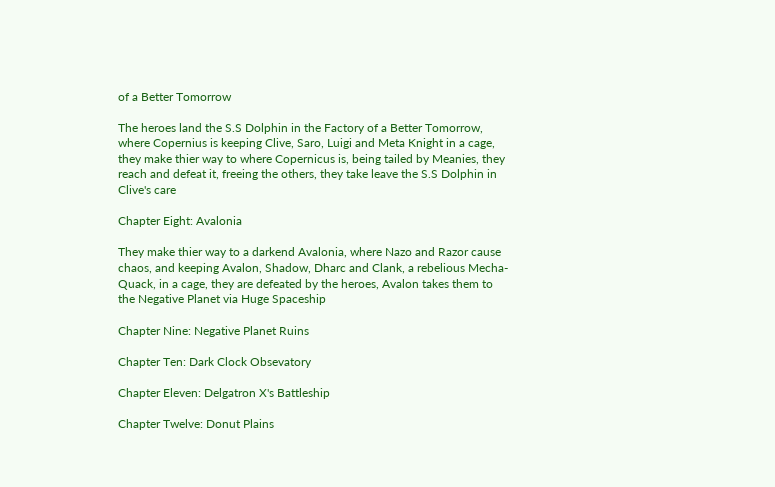of a Better Tomorrow

The heroes land the S.S Dolphin in the Factory of a Better Tomorrow, where Copernius is keeping Clive, Saro, Luigi and Meta Knight in a cage, they make thier way to where Copernicus is, being tailed by Meanies, they reach and defeat it, freeing the others, they take leave the S.S Dolphin in Clive's care

Chapter Eight: Avalonia

They make thier way to a darkend Avalonia, where Nazo and Razor cause chaos, and keeping Avalon, Shadow, Dharc and Clank, a rebelious Mecha-Quack, in a cage, they are defeated by the heroes, Avalon takes them to the Negative Planet via Huge Spaceship

Chapter Nine: Negative Planet Ruins

Chapter Ten: Dark Clock Obsevatory

Chapter Eleven: Delgatron X's Battleship

Chapter Twelve: Donut Plains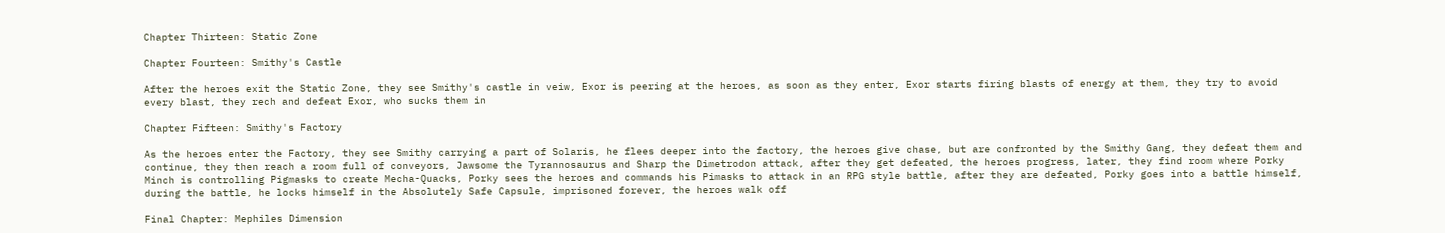Chapter Thirteen: Static Zone

Chapter Fourteen: Smithy's Castle

After the heroes exit the Static Zone, they see Smithy's castle in veiw, Exor is peering at the heroes, as soon as they enter, Exor starts firing blasts of energy at them, they try to avoid every blast, they rech and defeat Exor, who sucks them in

Chapter Fifteen: Smithy's Factory

As the heroes enter the Factory, they see Smithy carrying a part of Solaris, he flees deeper into the factory, the heroes give chase, but are confronted by the Smithy Gang, they defeat them and continue, they then reach a room full of conveyors, Jawsome the Tyrannosaurus and Sharp the Dimetrodon attack, after they get defeated, the heroes progress, later, they find room where Porky Minch is controlling Pigmasks to create Mecha-Quacks, Porky sees the heroes and commands his Pimasks to attack in an RPG style battle, after they are defeated, Porky goes into a battle himself, during the battle, he locks himself in the Absolutely Safe Capsule, imprisoned forever, the heroes walk off

Final Chapter: Mephiles Dimension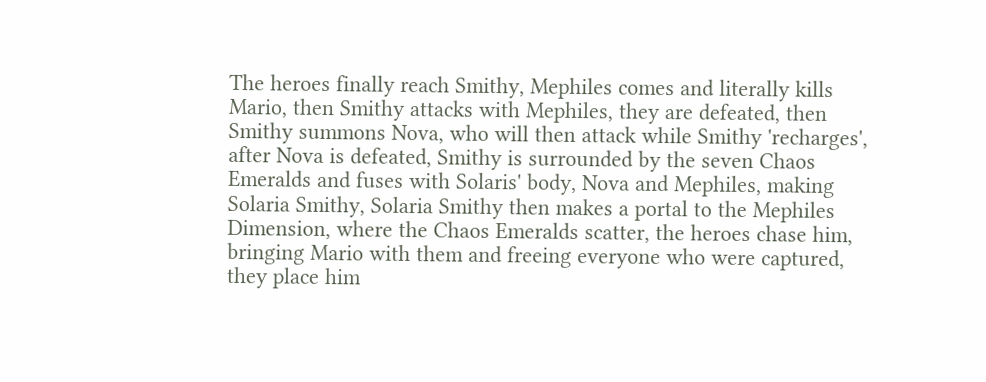The heroes finally reach Smithy, Mephiles comes and literally kills Mario, then Smithy attacks with Mephiles, they are defeated, then Smithy summons Nova, who will then attack while Smithy 'recharges', after Nova is defeated, Smithy is surrounded by the seven Chaos Emeralds and fuses with Solaris' body, Nova and Mephiles, making Solaria Smithy, Solaria Smithy then makes a portal to the Mephiles Dimension, where the Chaos Emeralds scatter, the heroes chase him, bringing Mario with them and freeing everyone who were captured, they place him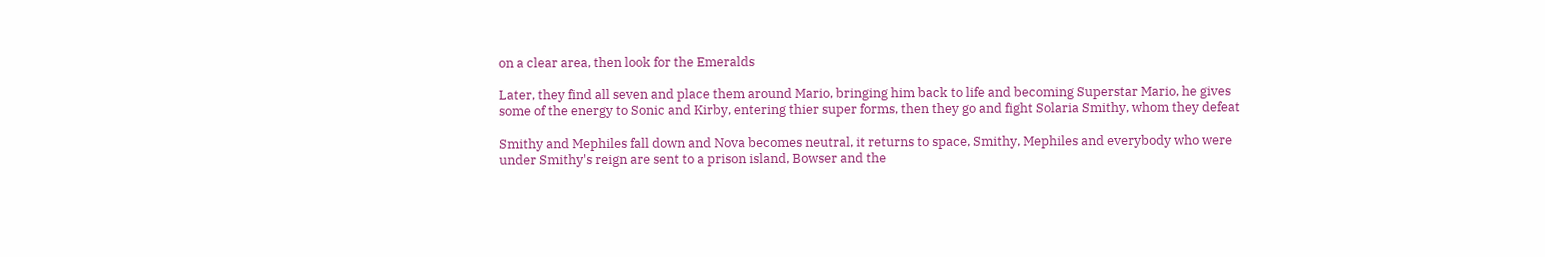on a clear area, then look for the Emeralds

Later, they find all seven and place them around Mario, bringing him back to life and becoming Superstar Mario, he gives some of the energy to Sonic and Kirby, entering thier super forms, then they go and fight Solaria Smithy, whom they defeat

Smithy and Mephiles fall down and Nova becomes neutral, it returns to space, Smithy, Mephiles and everybody who were under Smithy's reign are sent to a prison island, Bowser and the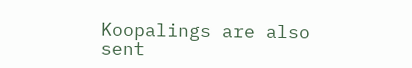Koopalings are also sent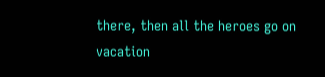there, then all the heroes go on vacation